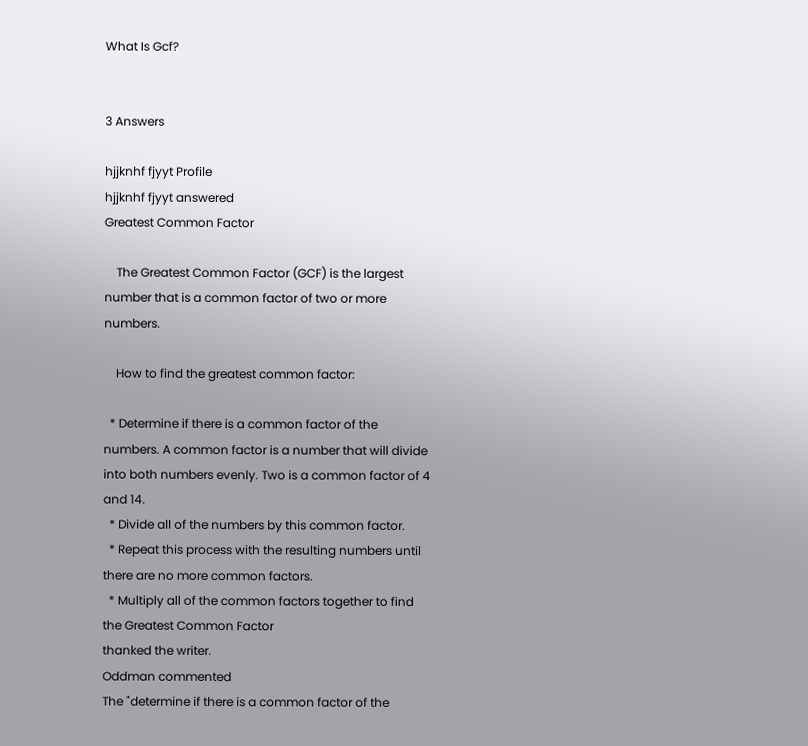What Is Gcf?


3 Answers

hjjknhf fjyyt Profile
hjjknhf fjyyt answered
Greatest Common Factor

    The Greatest Common Factor (GCF) is the largest number that is a common factor of two or more numbers.

    How to find the greatest common factor:

  * Determine if there is a common factor of the numbers. A common factor is a number that will divide into both numbers evenly. Two is a common factor of 4 and 14.
  * Divide all of the numbers by this common factor.
  * Repeat this process with the resulting numbers until there are no more common factors.
  * Multiply all of the common factors together to find the Greatest Common Factor
thanked the writer.
Oddman commented
The "determine if there is a common factor of the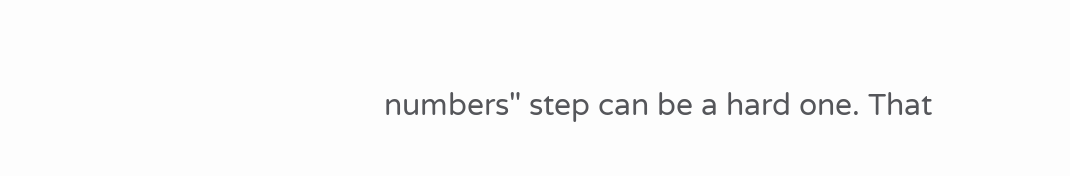numbers" step can be a hard one. That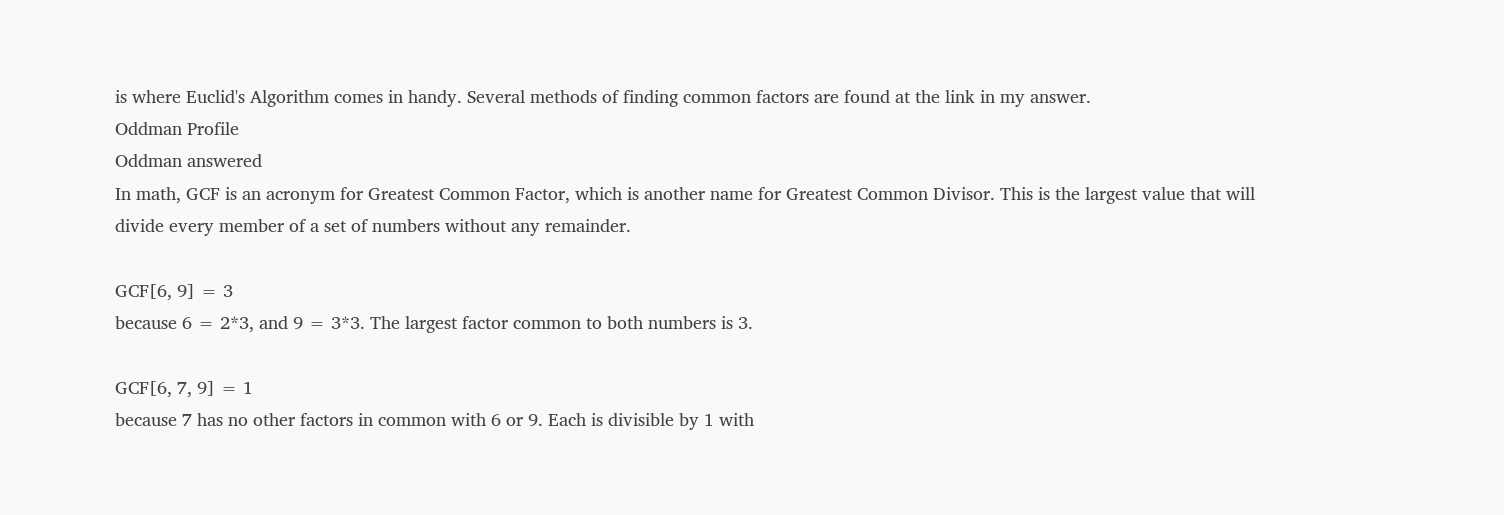is where Euclid's Algorithm comes in handy. Several methods of finding common factors are found at the link in my answer.
Oddman Profile
Oddman answered
In math, GCF is an acronym for Greatest Common Factor, which is another name for Greatest Common Divisor. This is the largest value that will divide every member of a set of numbers without any remainder.

GCF[6, 9] = 3
because 6 = 2*3, and 9 = 3*3. The largest factor common to both numbers is 3.

GCF[6, 7, 9] = 1
because 7 has no other factors in common with 6 or 9. Each is divisible by 1 with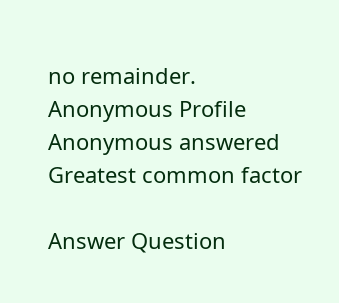no remainder.
Anonymous Profile
Anonymous answered
Greatest common factor

Answer Question